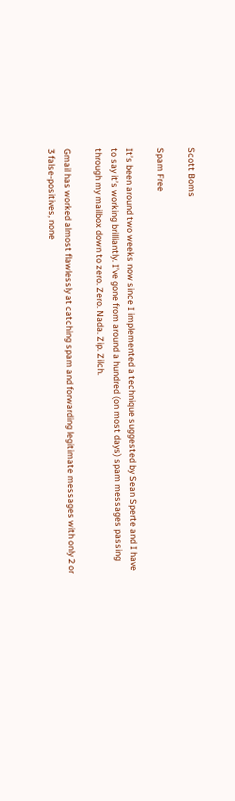Scott Boms

Spam Free

It’s been around two weeks now since I implemented a technique suggested by Sean Sperte and I have to say it’s working brilliantly. I’ve gone from around a hundred (on most days) spam messages passing through my mailbox down to zero. Zero. Nada. Zip. Zilch.

Gmail has worked almost flawlessly at catching spam and forwarding legitimate messages with only 2 or 3 false-positives, none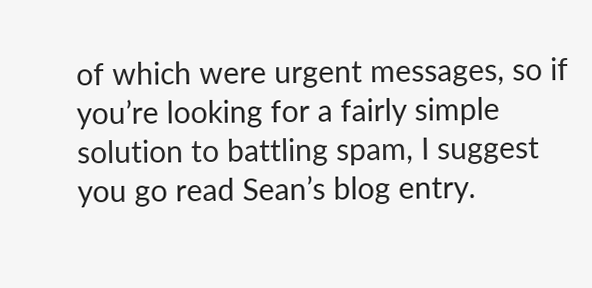of which were urgent messages, so if you’re looking for a fairly simple solution to battling spam, I suggest you go read Sean’s blog entry.